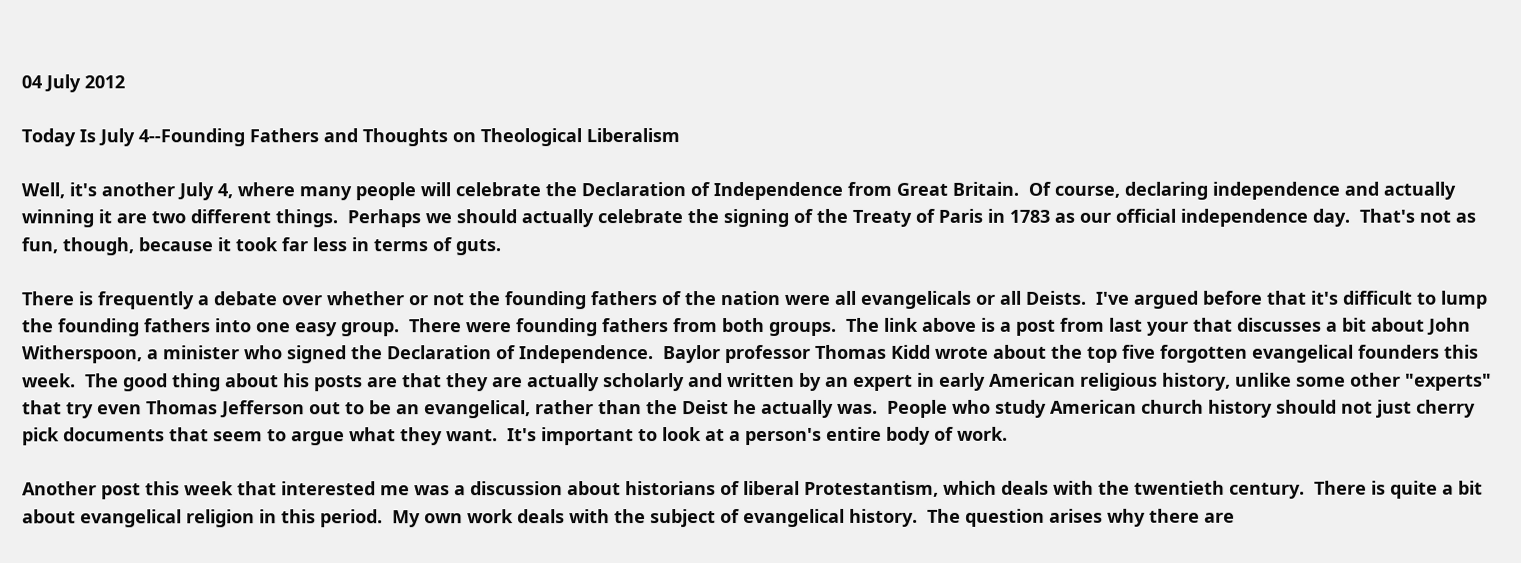04 July 2012

Today Is July 4--Founding Fathers and Thoughts on Theological Liberalism

Well, it's another July 4, where many people will celebrate the Declaration of Independence from Great Britain.  Of course, declaring independence and actually winning it are two different things.  Perhaps we should actually celebrate the signing of the Treaty of Paris in 1783 as our official independence day.  That's not as fun, though, because it took far less in terms of guts.

There is frequently a debate over whether or not the founding fathers of the nation were all evangelicals or all Deists.  I've argued before that it's difficult to lump the founding fathers into one easy group.  There were founding fathers from both groups.  The link above is a post from last your that discusses a bit about John Witherspoon, a minister who signed the Declaration of Independence.  Baylor professor Thomas Kidd wrote about the top five forgotten evangelical founders this week.  The good thing about his posts are that they are actually scholarly and written by an expert in early American religious history, unlike some other "experts" that try even Thomas Jefferson out to be an evangelical, rather than the Deist he actually was.  People who study American church history should not just cherry pick documents that seem to argue what they want.  It's important to look at a person's entire body of work.

Another post this week that interested me was a discussion about historians of liberal Protestantism, which deals with the twentieth century.  There is quite a bit about evangelical religion in this period.  My own work deals with the subject of evangelical history.  The question arises why there are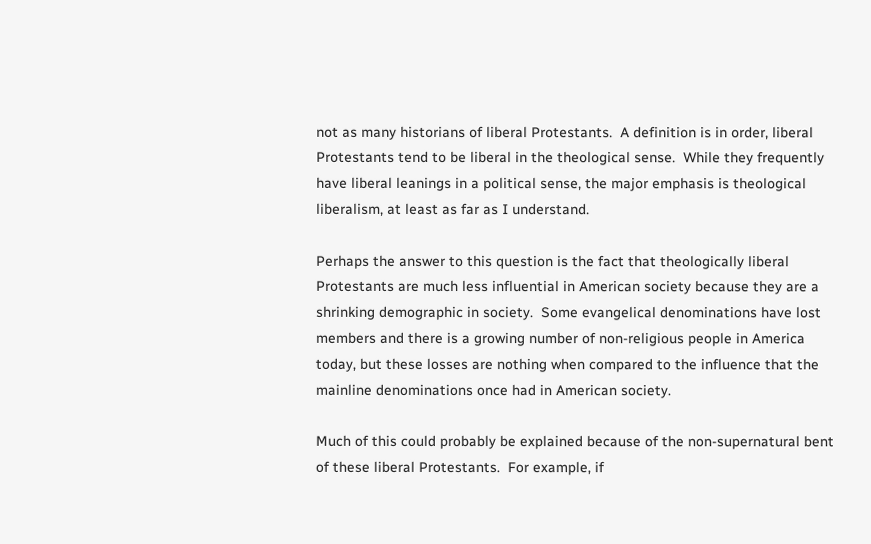not as many historians of liberal Protestants.  A definition is in order, liberal Protestants tend to be liberal in the theological sense.  While they frequently have liberal leanings in a political sense, the major emphasis is theological liberalism, at least as far as I understand.

Perhaps the answer to this question is the fact that theologically liberal Protestants are much less influential in American society because they are a shrinking demographic in society.  Some evangelical denominations have lost members and there is a growing number of non-religious people in America today, but these losses are nothing when compared to the influence that the mainline denominations once had in American society.

Much of this could probably be explained because of the non-supernatural bent of these liberal Protestants.  For example, if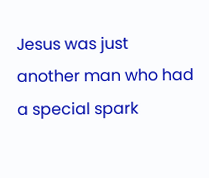Jesus was just another man who had a special spark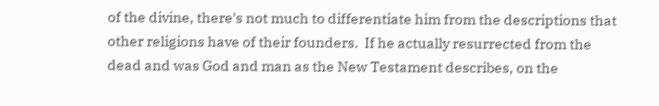of the divine, there's not much to differentiate him from the descriptions that other religions have of their founders.  If he actually resurrected from the dead and was God and man as the New Testament describes, on the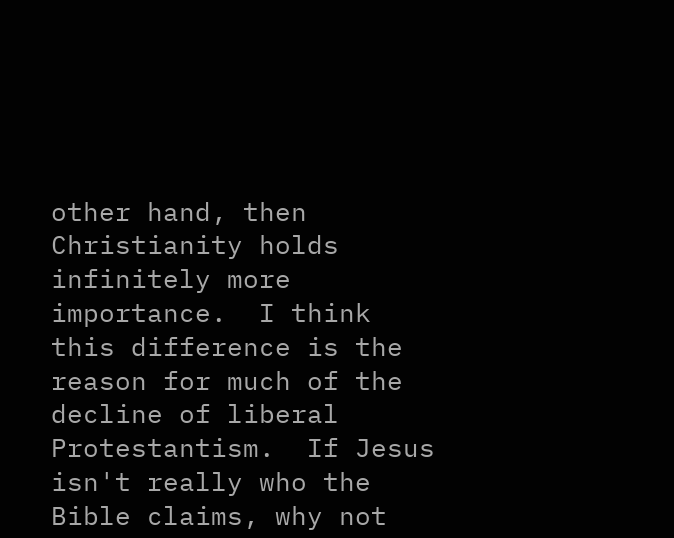other hand, then Christianity holds infinitely more importance.  I think this difference is the reason for much of the decline of liberal Protestantism.  If Jesus isn't really who the Bible claims, why not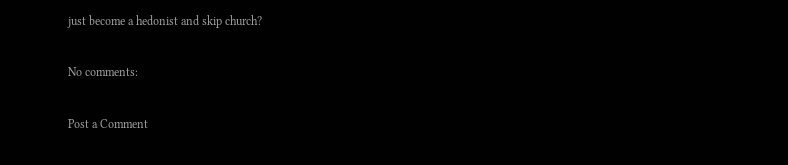just become a hedonist and skip church?

No comments:

Post a Comment